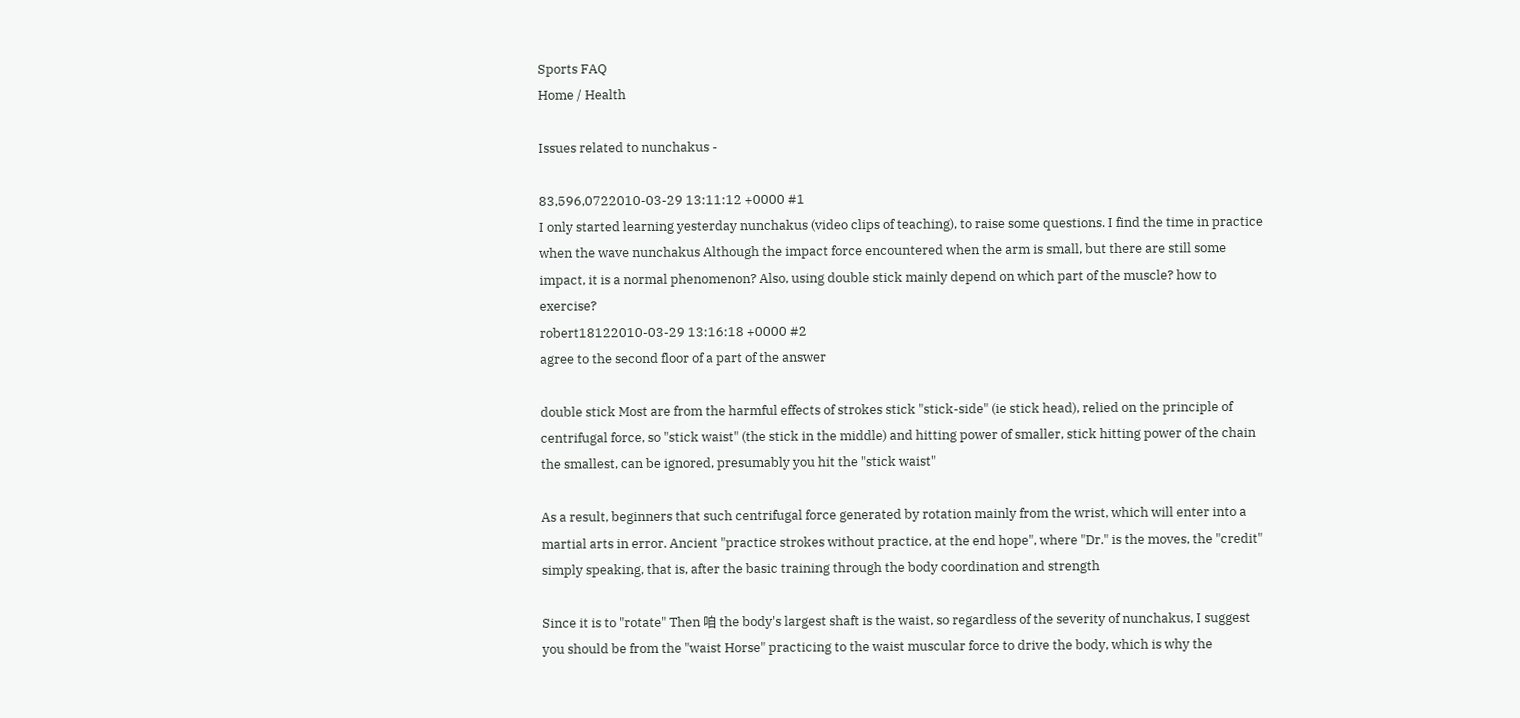Sports FAQ
Home / Health

Issues related to nunchakus -

83,596,0722010-03-29 13:11:12 +0000 #1
I only started learning yesterday nunchakus (video clips of teaching), to raise some questions. I find the time in practice when the wave nunchakus Although the impact force encountered when the arm is small, but there are still some impact, it is a normal phenomenon? Also, using double stick mainly depend on which part of the muscle? how to exercise?
robert18122010-03-29 13:16:18 +0000 #2
agree to the second floor of a part of the answer

double stick Most are from the harmful effects of strokes stick "stick-side" (ie stick head), relied on the principle of centrifugal force, so "stick waist" (the stick in the middle) and hitting power of smaller, stick hitting power of the chain the smallest, can be ignored, presumably you hit the "stick waist"

As a result, beginners that such centrifugal force generated by rotation mainly from the wrist, which will enter into a martial arts in error. Ancient "practice strokes without practice, at the end hope", where "Dr." is the moves, the "credit" simply speaking, that is, after the basic training through the body coordination and strength

Since it is to "rotate" Then 咱 the body's largest shaft is the waist, so regardless of the severity of nunchakus, I suggest you should be from the "waist Horse" practicing to the waist muscular force to drive the body, which is why the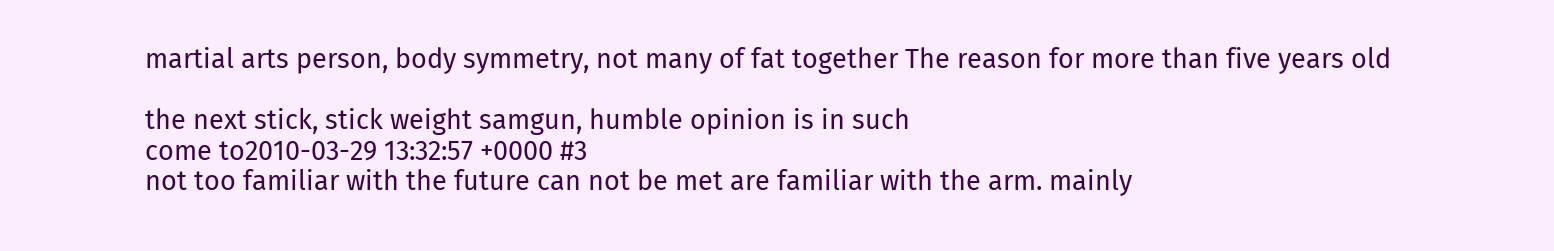martial arts person, body symmetry, not many of fat together The reason for more than five years old

the next stick, stick weight samgun, humble opinion is in such
come to2010-03-29 13:32:57 +0000 #3
not too familiar with the future can not be met are familiar with the arm. mainly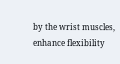by the wrist muscles, enhance flexibility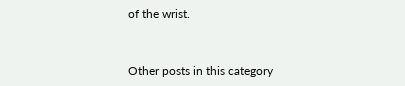of the wrist.



Other posts in this category